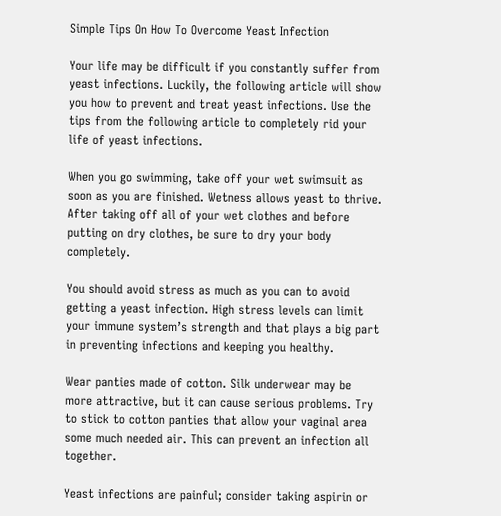Simple Tips On How To Overcome Yeast Infection

Your life may be difficult if you constantly suffer from yeast infections. Luckily, the following article will show you how to prevent and treat yeast infections. Use the tips from the following article to completely rid your life of yeast infections.

When you go swimming, take off your wet swimsuit as soon as you are finished. Wetness allows yeast to thrive. After taking off all of your wet clothes and before putting on dry clothes, be sure to dry your body completely.

You should avoid stress as much as you can to avoid getting a yeast infection. High stress levels can limit your immune system’s strength and that plays a big part in preventing infections and keeping you healthy.

Wear panties made of cotton. Silk underwear may be more attractive, but it can cause serious problems. Try to stick to cotton panties that allow your vaginal area some much needed air. This can prevent an infection all together.

Yeast infections are painful; consider taking aspirin or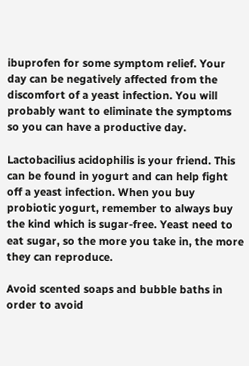ibuprofen for some symptom relief. Your day can be negatively affected from the discomfort of a yeast infection. You will probably want to eliminate the symptoms so you can have a productive day.

Lactobacilius acidophilis is your friend. This can be found in yogurt and can help fight off a yeast infection. When you buy probiotic yogurt, remember to always buy the kind which is sugar-free. Yeast need to eat sugar, so the more you take in, the more they can reproduce.

Avoid scented soaps and bubble baths in order to avoid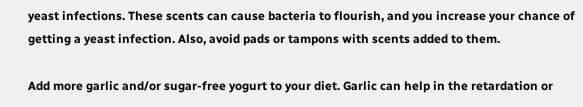yeast infections. These scents can cause bacteria to flourish, and you increase your chance of getting a yeast infection. Also, avoid pads or tampons with scents added to them.

Add more garlic and/or sugar-free yogurt to your diet. Garlic can help in the retardation or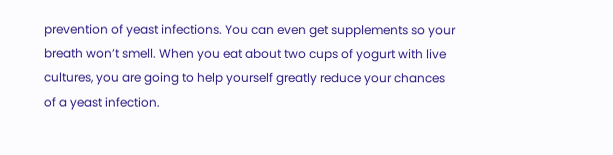prevention of yeast infections. You can even get supplements so your breath won’t smell. When you eat about two cups of yogurt with live cultures, you are going to help yourself greatly reduce your chances of a yeast infection.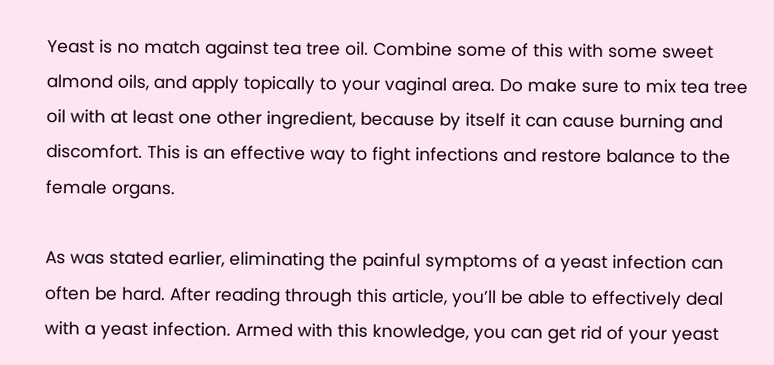Yeast is no match against tea tree oil. Combine some of this with some sweet almond oils, and apply topically to your vaginal area. Do make sure to mix tea tree oil with at least one other ingredient, because by itself it can cause burning and discomfort. This is an effective way to fight infections and restore balance to the female organs.

As was stated earlier, eliminating the painful symptoms of a yeast infection can often be hard. After reading through this article, you’ll be able to effectively deal with a yeast infection. Armed with this knowledge, you can get rid of your yeast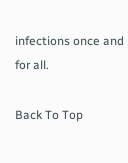infections once and for all.

Back To Top